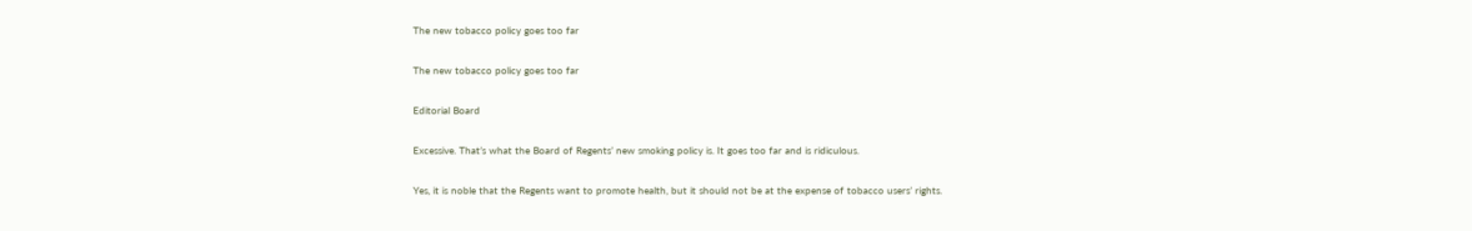The new tobacco policy goes too far

The new tobacco policy goes too far

Editorial Board

Excessive. That’s what the Board of Regents’ new smoking policy is. It goes too far and is ridiculous.

Yes, it is noble that the Regents want to promote health, but it should not be at the expense of tobacco users’ rights.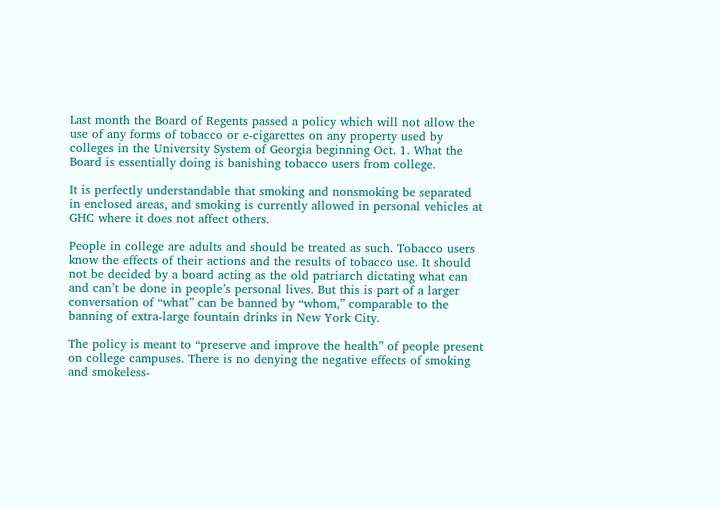Last month the Board of Regents passed a policy which will not allow the use of any forms of tobacco or e-cigarettes on any property used by colleges in the University System of Georgia beginning Oct. 1. What the Board is essentially doing is banishing tobacco users from college.

It is perfectly understandable that smoking and nonsmoking be separated in enclosed areas, and smoking is currently allowed in personal vehicles at GHC where it does not affect others.

People in college are adults and should be treated as such. Tobacco users know the effects of their actions and the results of tobacco use. It should not be decided by a board acting as the old patriarch dictating what can and can’t be done in people’s personal lives. But this is part of a larger conversation of “what” can be banned by “whom,” comparable to the banning of extra-large fountain drinks in New York City.

The policy is meant to “preserve and improve the health” of people present on college campuses. There is no denying the negative effects of smoking and smokeless-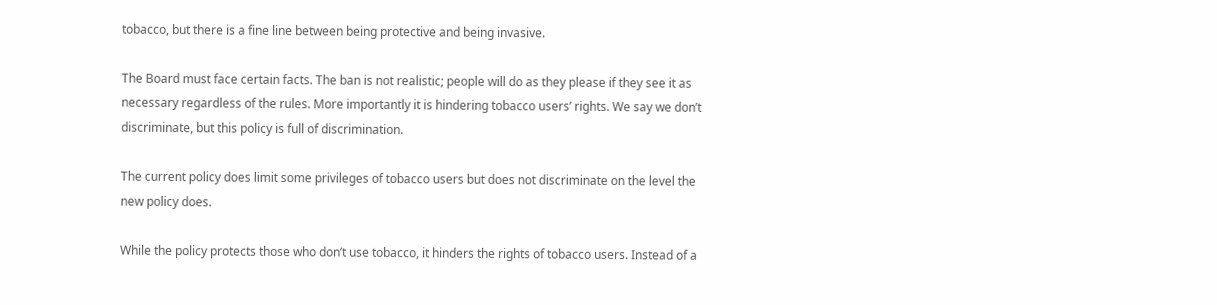tobacco, but there is a fine line between being protective and being invasive.

The Board must face certain facts. The ban is not realistic; people will do as they please if they see it as necessary regardless of the rules. More importantly it is hindering tobacco users’ rights. We say we don’t discriminate, but this policy is full of discrimination.

The current policy does limit some privileges of tobacco users but does not discriminate on the level the new policy does.

While the policy protects those who don’t use tobacco, it hinders the rights of tobacco users. Instead of a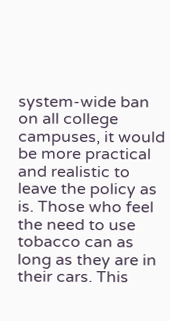system-wide ban on all college campuses, it would be more practical and realistic to leave the policy as is. Those who feel the need to use tobacco can as long as they are in their cars. This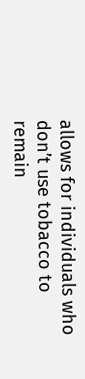allows for individuals who don’t use tobacco to remain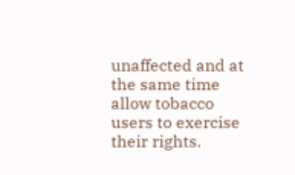unaffected and at the same time allow tobacco users to exercise their rights.